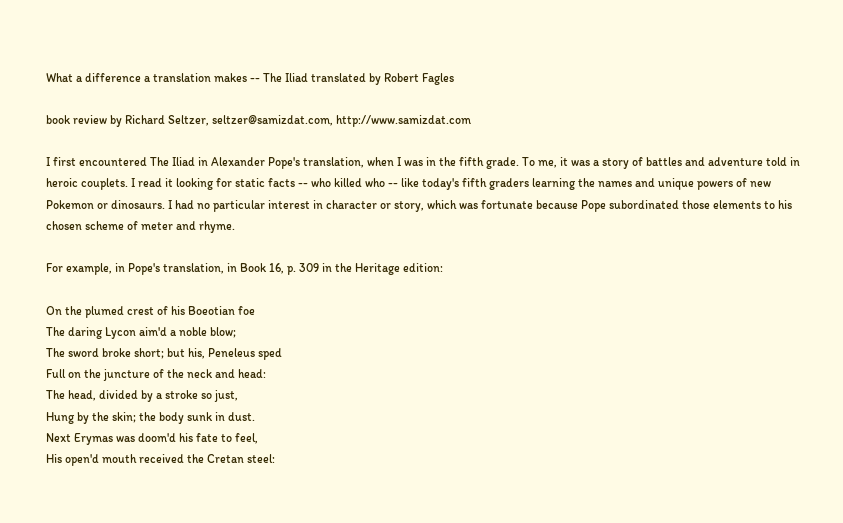What a difference a translation makes -- The Iliad translated by Robert Fagles

book review by Richard Seltzer, seltzer@samizdat.com, http://www.samizdat.com

I first encountered The Iliad in Alexander Pope's translation, when I was in the fifth grade. To me, it was a story of battles and adventure told in heroic couplets. I read it looking for static facts -- who killed who -- like today's fifth graders learning the names and unique powers of new Pokemon or dinosaurs. I had no particular interest in character or story, which was fortunate because Pope subordinated those elements to his chosen scheme of meter and rhyme.

For example, in Pope's translation, in Book 16, p. 309 in the Heritage edition:

On the plumed crest of his Boeotian foe
The daring Lycon aim'd a noble blow;
The sword broke short; but his, Peneleus sped
Full on the juncture of the neck and head:
The head, divided by a stroke so just,
Hung by the skin; the body sunk in dust.
Next Erymas was doom'd his fate to feel,
His open'd mouth received the Cretan steel: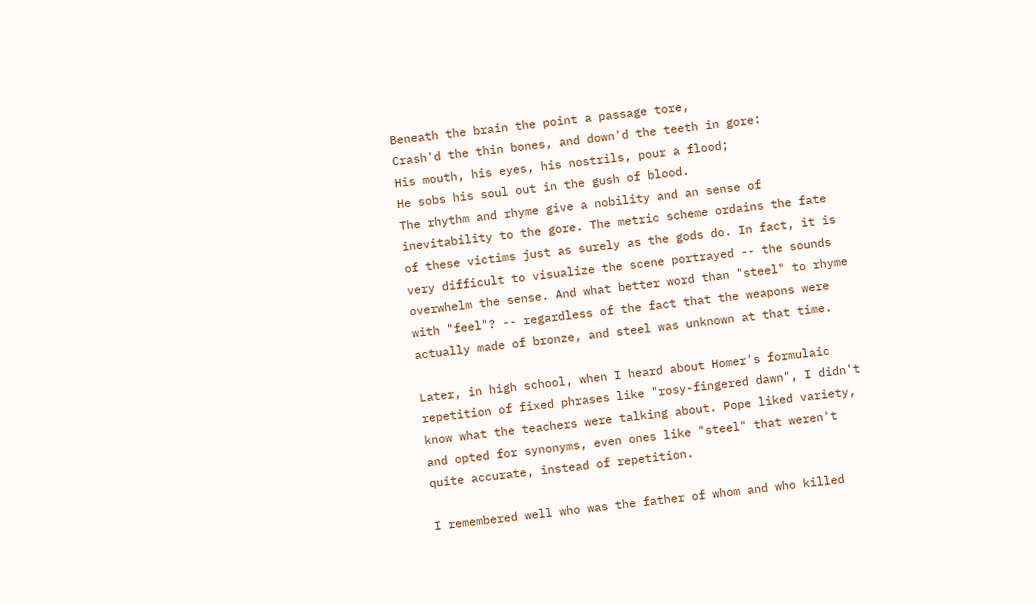Beneath the brain the point a passage tore,
Crash'd the thin bones, and down'd the teeth in gore:
His mouth, his eyes, his nostrils, pour a flood;
He sobs his soul out in the gush of blood.
The rhythm and rhyme give a nobility and an sense of inevitability to the gore. The metric scheme ordains the fate of these victims just as surely as the gods do. In fact, it is very difficult to visualize the scene portrayed -- the sounds overwhelm the sense. And what better word than "steel" to rhyme with "feel"? -- regardless of the fact that the weapons were actually made of bronze, and steel was unknown at that time.

Later, in high school, when I heard about Homer's formulaic repetition of fixed phrases like "rosy-fingered dawn", I didn't know what the teachers were talking about. Pope liked variety, and opted for synonyms, even ones like "steel" that weren't quite accurate, instead of repetition.

I remembered well who was the father of whom and who killed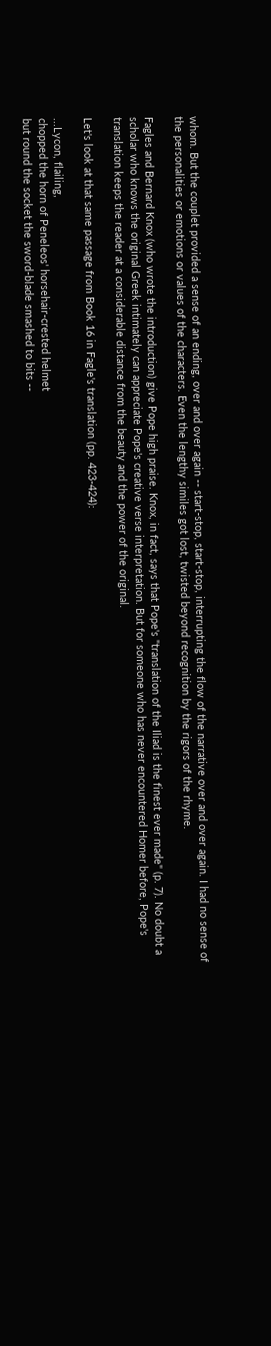whom. But the couplet provided a sense of an ending, over and over again -- start-stop, start-stop, interrupting the flow of the narrative over and over again. I had no sense of the personalities or emotions or values of the characters. Even the lengthy similes got lost, twisted beyond recognition by the rigors of the rhyme.

Fagles and Bernard Knox (who wrote the introduction) give Pope high praise. Knox, in fact, says that Pope's "translation of the Iliad is the finest ever made" (p. 7). No doubt a scholar who knows the original Greek intimately can appreciate Pope's creative verse interpretation. But for someone who has never encountered Homer before, Pope's translation keeps the reader at a considerable distance from the beauty and the power of the original.

Let's look at that same passage from Book 16 in Fagle's translation (pp. 423-424):

...Lycon, flailing,
chopped the horn of Peneleos' horsehair-crested helmet
but round the socket the sword-blade smashed to bits --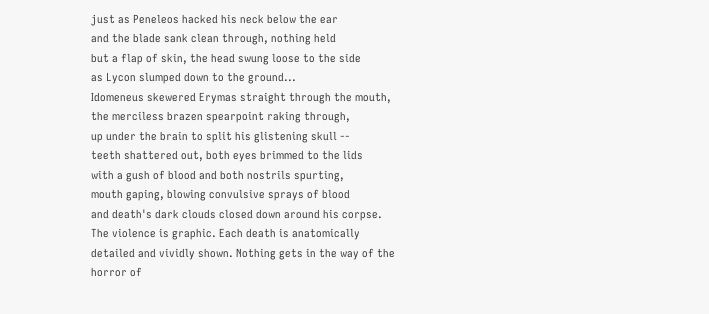just as Peneleos hacked his neck below the ear
and the blade sank clean through, nothing held
but a flap of skin, the head swung loose to the side
as Lycon slumped down to the ground...
Idomeneus skewered Erymas straight through the mouth,
the merciless brazen spearpoint raking through,
up under the brain to split his glistening skull --
teeth shattered out, both eyes brimmed to the lids
with a gush of blood and both nostrils spurting,
mouth gaping, blowing convulsive sprays of blood
and death's dark clouds closed down around his corpse.
The violence is graphic. Each death is anatomically detailed and vividly shown. Nothing gets in the way of the horror of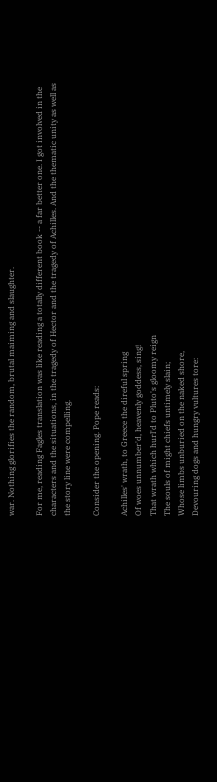war. Nothing glorifies the random, brutal maiming and slaughter.

For me, reading Fagles translation was like reading a totally different book -- a far better one. I got involved in the characters and the situations, in the tragedy of Hector and the tragedy of Achilles. And the thematic unity as well as the story line were compelling.

Consider the opening. Pope reads:

Achilles' wrath, to Greece the direful spring
Of woes unnumber'd, heavenly goddess, sing!
That wrath which hurl'd to Pluto's gloomy reign
The souls of might chiefs untimely slain;
Whose limbs unburied on the naked shore,
Devouring dogs and hungry vultures tore: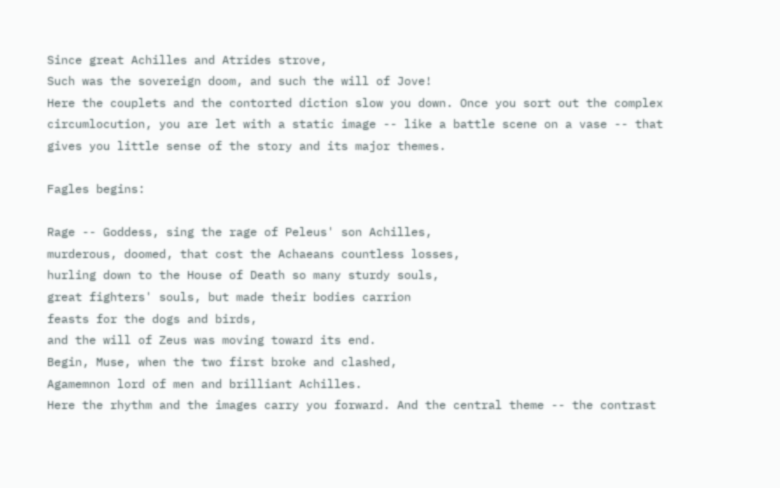Since great Achilles and Atrides strove,
Such was the sovereign doom, and such the will of Jove!
Here the couplets and the contorted diction slow you down. Once you sort out the complex circumlocution, you are let with a static image -- like a battle scene on a vase -- that gives you little sense of the story and its major themes.

Fagles begins:

Rage -- Goddess, sing the rage of Peleus' son Achilles,
murderous, doomed, that cost the Achaeans countless losses,
hurling down to the House of Death so many sturdy souls,
great fighters' souls, but made their bodies carrion
feasts for the dogs and birds,
and the will of Zeus was moving toward its end.
Begin, Muse, when the two first broke and clashed,
Agamemnon lord of men and brilliant Achilles.
Here the rhythm and the images carry you forward. And the central theme -- the contrast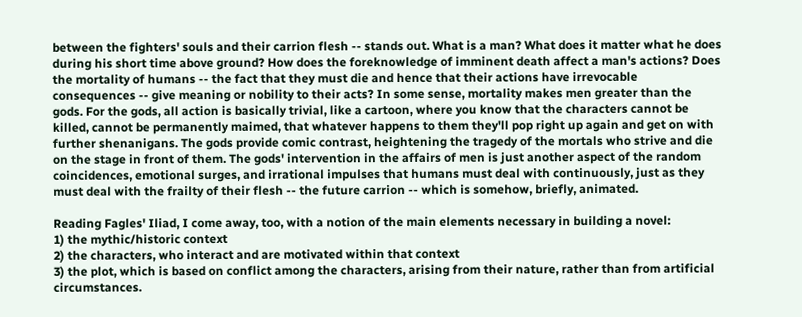between the fighters' souls and their carrion flesh -- stands out. What is a man? What does it matter what he does during his short time above ground? How does the foreknowledge of imminent death affect a man's actions? Does the mortality of humans -- the fact that they must die and hence that their actions have irrevocable consequences -- give meaning or nobility to their acts? In some sense, mortality makes men greater than the gods. For the gods, all action is basically trivial, like a cartoon, where you know that the characters cannot be killed, cannot be permanently maimed, that whatever happens to them they'll pop right up again and get on with further shenanigans. The gods provide comic contrast, heightening the tragedy of the mortals who strive and die on the stage in front of them. The gods' intervention in the affairs of men is just another aspect of the random coincidences, emotional surges, and irrational impulses that humans must deal with continuously, just as they must deal with the frailty of their flesh -- the future carrion -- which is somehow, briefly, animated.

Reading Fagles' Iliad, I come away, too, with a notion of the main elements necessary in building a novel:
1) the mythic/historic context
2) the characters, who interact and are motivated within that context
3) the plot, which is based on conflict among the characters, arising from their nature, rather than from artificial circumstances.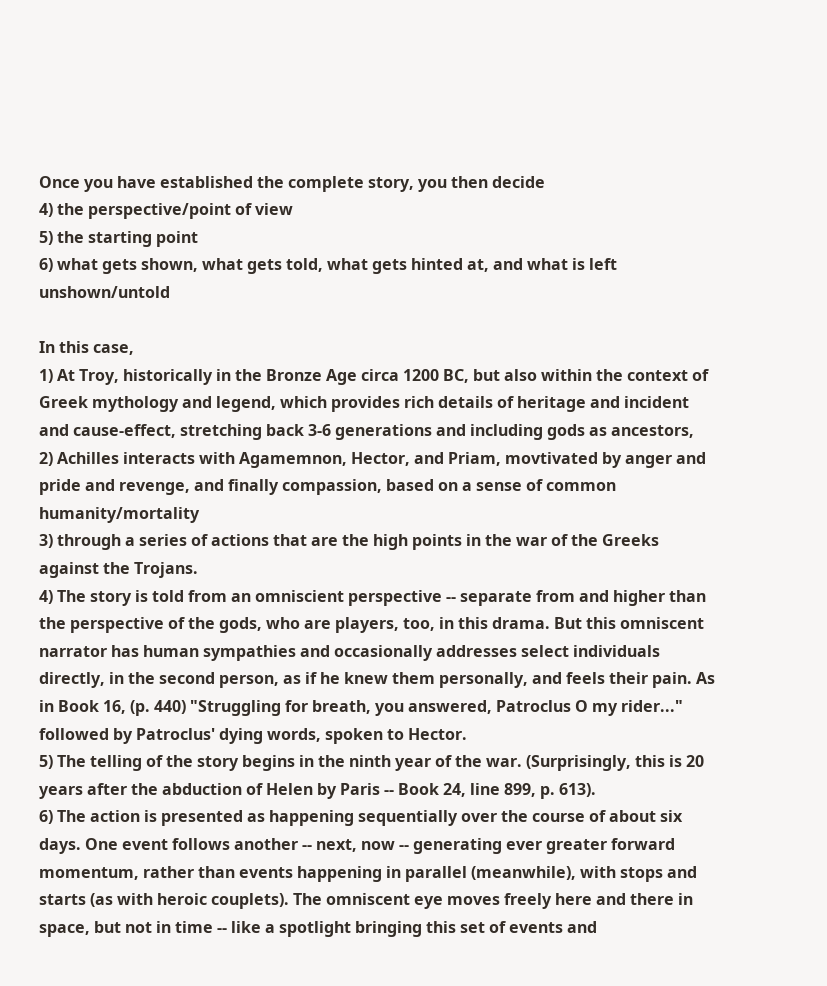Once you have established the complete story, you then decide
4) the perspective/point of view
5) the starting point
6) what gets shown, what gets told, what gets hinted at, and what is left unshown/untold

In this case,
1) At Troy, historically in the Bronze Age circa 1200 BC, but also within the context of Greek mythology and legend, which provides rich details of heritage and incident and cause-effect, stretching back 3-6 generations and including gods as ancestors,
2) Achilles interacts with Agamemnon, Hector, and Priam, movtivated by anger and pride and revenge, and finally compassion, based on a sense of common humanity/mortality
3) through a series of actions that are the high points in the war of the Greeks against the Trojans.
4) The story is told from an omniscient perspective -- separate from and higher than the perspective of the gods, who are players, too, in this drama. But this omniscent narrator has human sympathies and occasionally addresses select individuals directly, in the second person, as if he knew them personally, and feels their pain. As in Book 16, (p. 440) "Struggling for breath, you answered, Patroclus O my rider..." followed by Patroclus' dying words, spoken to Hector.
5) The telling of the story begins in the ninth year of the war. (Surprisingly, this is 20 years after the abduction of Helen by Paris -- Book 24, line 899, p. 613).
6) The action is presented as happening sequentially over the course of about six days. One event follows another -- next, now -- generating ever greater forward momentum, rather than events happening in parallel (meanwhile), with stops and starts (as with heroic couplets). The omniscent eye moves freely here and there in space, but not in time -- like a spotlight bringing this set of events and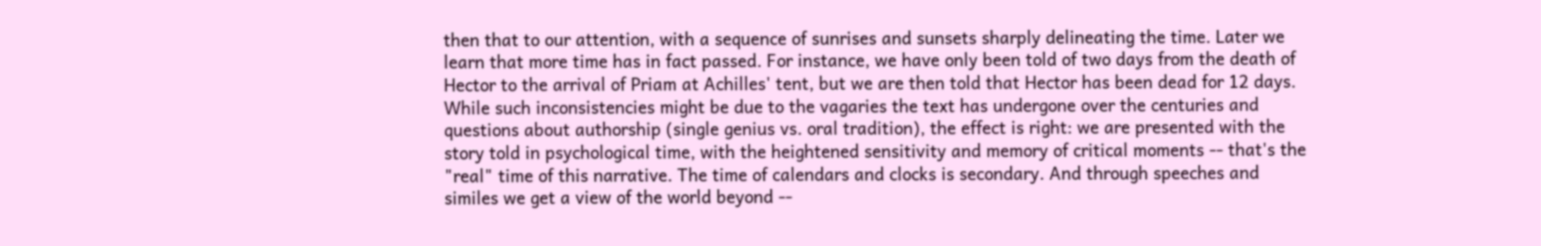then that to our attention, with a sequence of sunrises and sunsets sharply delineating the time. Later we learn that more time has in fact passed. For instance, we have only been told of two days from the death of Hector to the arrival of Priam at Achilles' tent, but we are then told that Hector has been dead for 12 days. While such inconsistencies might be due to the vagaries the text has undergone over the centuries and questions about authorship (single genius vs. oral tradition), the effect is right: we are presented with the story told in psychological time, with the heightened sensitivity and memory of critical moments -- that's the "real" time of this narrative. The time of calendars and clocks is secondary. And through speeches and similes we get a view of the world beyond --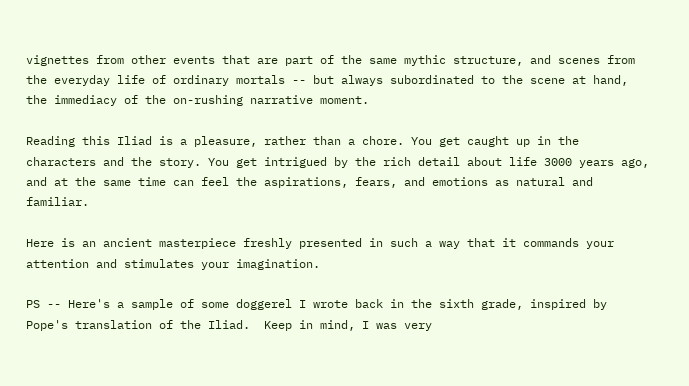vignettes from other events that are part of the same mythic structure, and scenes from the everyday life of ordinary mortals -- but always subordinated to the scene at hand, the immediacy of the on-rushing narrative moment.

Reading this Iliad is a pleasure, rather than a chore. You get caught up in the characters and the story. You get intrigued by the rich detail about life 3000 years ago, and at the same time can feel the aspirations, fears, and emotions as natural and familiar.

Here is an ancient masterpiece freshly presented in such a way that it commands your attention and stimulates your imagination.

PS -- Here's a sample of some doggerel I wrote back in the sixth grade, inspired by Pope's translation of the Iliad.  Keep in mind, I was very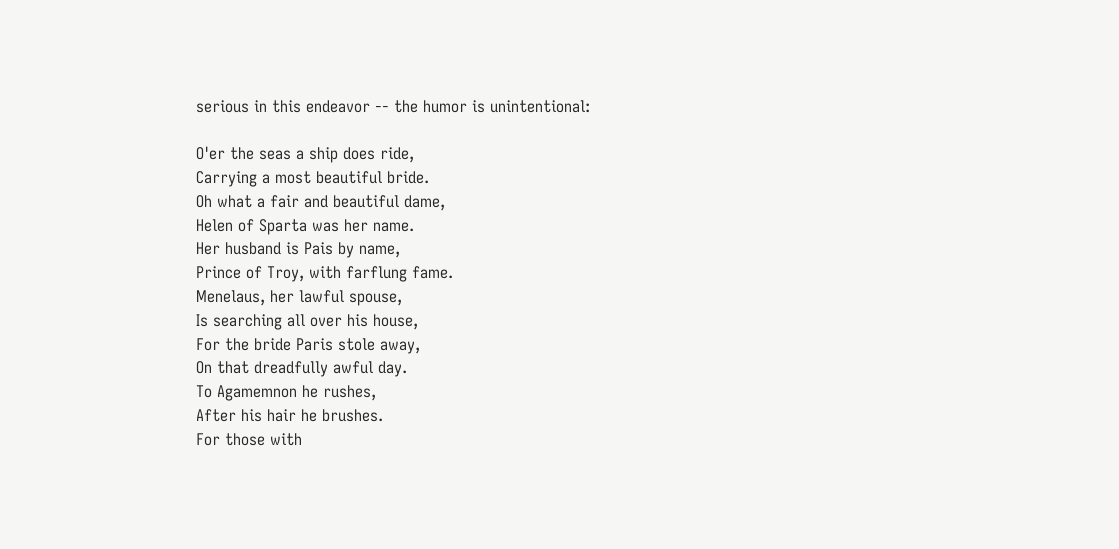serious in this endeavor -- the humor is unintentional:

O'er the seas a ship does ride,
Carrying a most beautiful bride.
Oh what a fair and beautiful dame,
Helen of Sparta was her name.
Her husband is Pais by name,
Prince of Troy, with farflung fame.
Menelaus, her lawful spouse,
Is searching all over his house,
For the bride Paris stole away,
On that dreadfully awful day.
To Agamemnon he rushes,
After his hair he brushes.
For those with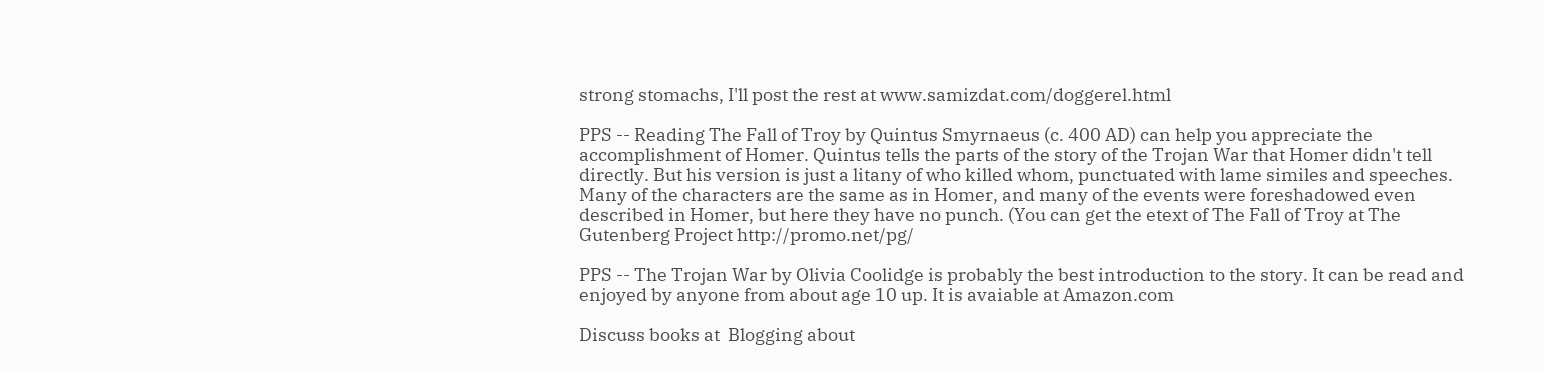strong stomachs, I'll post the rest at www.samizdat.com/doggerel.html

PPS -- Reading The Fall of Troy by Quintus Smyrnaeus (c. 400 AD) can help you appreciate the accomplishment of Homer. Quintus tells the parts of the story of the Trojan War that Homer didn't tell directly. But his version is just a litany of who killed whom, punctuated with lame similes and speeches. Many of the characters are the same as in Homer, and many of the events were foreshadowed even described in Homer, but here they have no punch. (You can get the etext of The Fall of Troy at The Gutenberg Project http://promo.net/pg/

PPS -- The Trojan War by Olivia Coolidge is probably the best introduction to the story. It can be read and enjoyed by anyone from about age 10 up. It is avaiable at Amazon.com

Discuss books at  Blogging about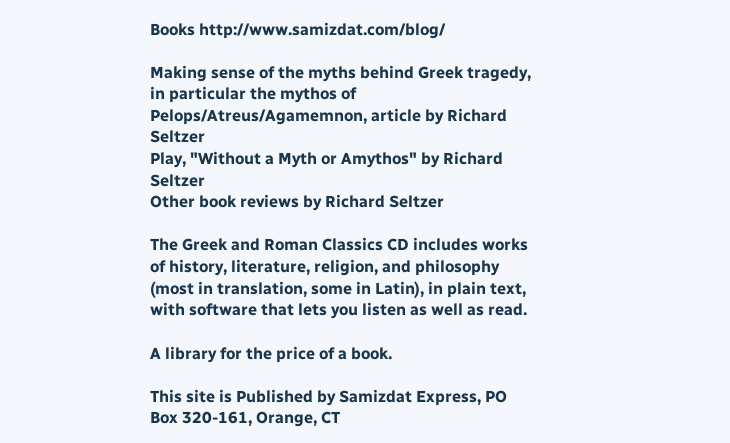Books http://www.samizdat.com/blog/

Making sense of the myths behind Greek tragedy, in particular the mythos of Pelops/Atreus/Agamemnon, article by Richard Seltzer
Play, "Without a Myth or Amythos" by Richard Seltzer
Other book reviews by Richard Seltzer

The Greek and Roman Classics CD includes works of history, literature, religion, and philosophy (most in translation, some in Latin), in plain text, with software that lets you listen as well as read.

A library for the price of a book.

This site is Published by Samizdat Express, PO Box 320-161, Orange, CT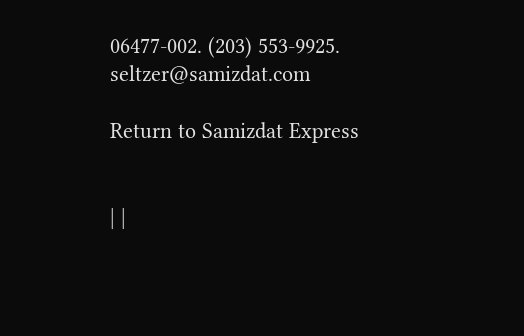06477-002. (203) 553-9925. seltzer@samizdat.com

Return to Samizdat Express


| |